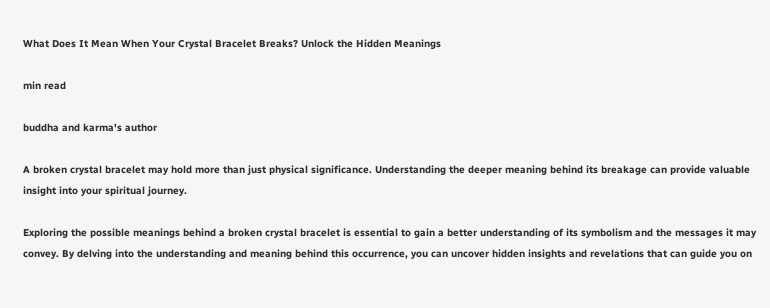What Does It Mean When Your Crystal Bracelet Breaks? Unlock the Hidden Meanings

min read

buddha and karma's author

A broken crystal bracelet may hold more than just physical significance. Understanding the deeper meaning behind its breakage can provide valuable insight into your spiritual journey.

Exploring the possible meanings behind a broken crystal bracelet is essential to gain a better understanding of its symbolism and the messages it may convey. By delving into the understanding and meaning behind this occurrence, you can uncover hidden insights and revelations that can guide you on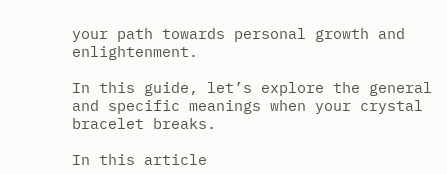your path towards personal growth and enlightenment.

In this guide, let’s explore the general and specific meanings when your crystal bracelet breaks.

In this article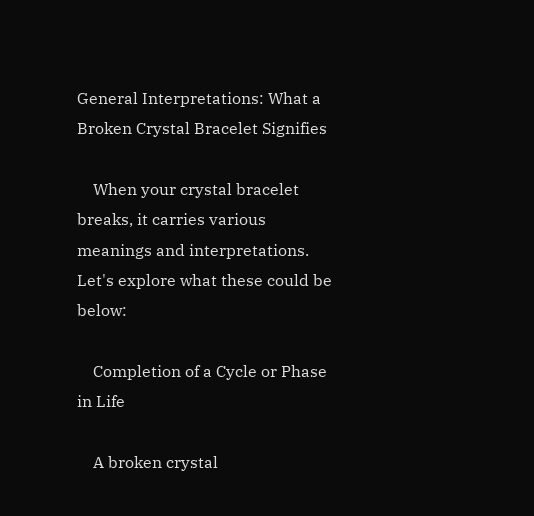General Interpretations: What a Broken Crystal Bracelet Signifies

    When your crystal bracelet breaks, it carries various meanings and interpretations. Let's explore what these could be below:

    Completion of a Cycle or Phase in Life

    A broken crystal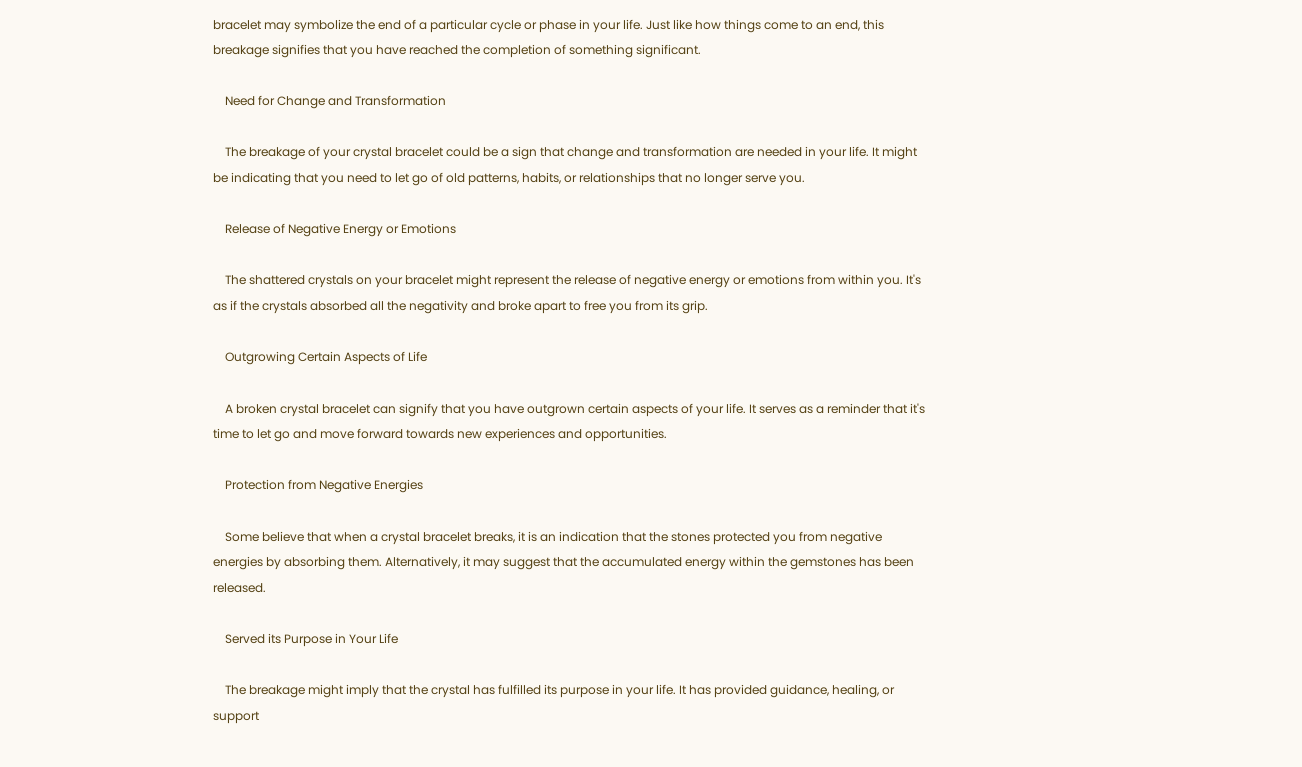bracelet may symbolize the end of a particular cycle or phase in your life. Just like how things come to an end, this breakage signifies that you have reached the completion of something significant.

    Need for Change and Transformation

    The breakage of your crystal bracelet could be a sign that change and transformation are needed in your life. It might be indicating that you need to let go of old patterns, habits, or relationships that no longer serve you.

    Release of Negative Energy or Emotions

    The shattered crystals on your bracelet might represent the release of negative energy or emotions from within you. It's as if the crystals absorbed all the negativity and broke apart to free you from its grip.

    Outgrowing Certain Aspects of Life

    A broken crystal bracelet can signify that you have outgrown certain aspects of your life. It serves as a reminder that it's time to let go and move forward towards new experiences and opportunities.

    Protection from Negative Energies

    Some believe that when a crystal bracelet breaks, it is an indication that the stones protected you from negative energies by absorbing them. Alternatively, it may suggest that the accumulated energy within the gemstones has been released.

    Served its Purpose in Your Life

    The breakage might imply that the crystal has fulfilled its purpose in your life. It has provided guidance, healing, or support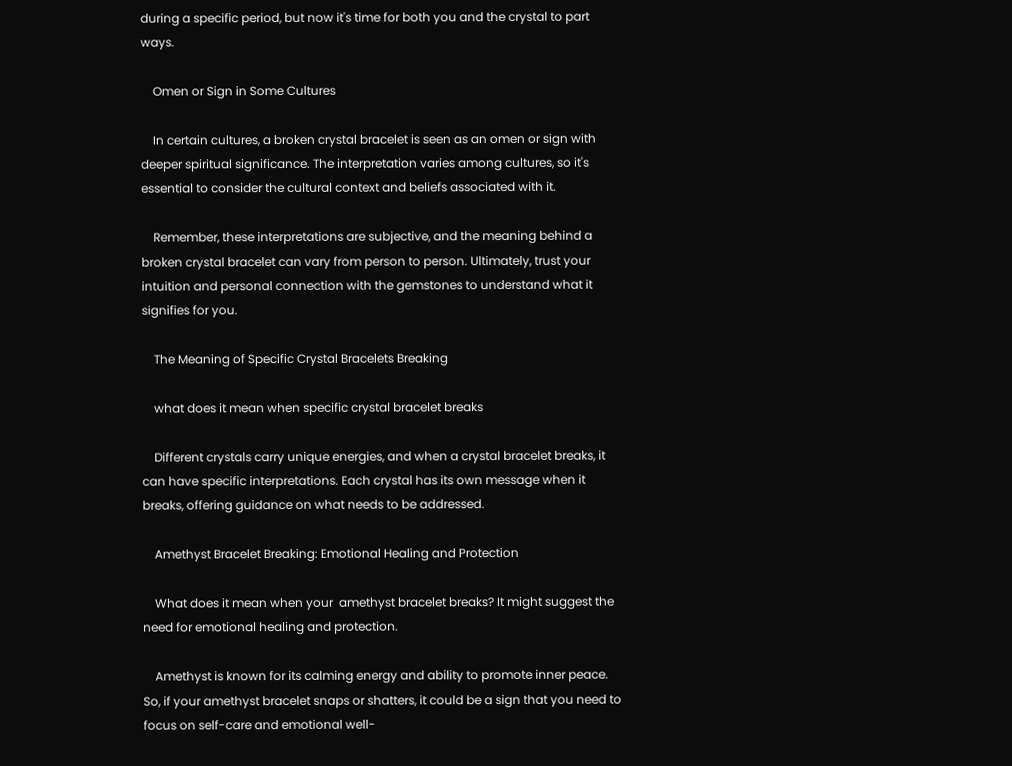during a specific period, but now it's time for both you and the crystal to part ways.

    Omen or Sign in Some Cultures

    In certain cultures, a broken crystal bracelet is seen as an omen or sign with deeper spiritual significance. The interpretation varies among cultures, so it's essential to consider the cultural context and beliefs associated with it.

    Remember, these interpretations are subjective, and the meaning behind a broken crystal bracelet can vary from person to person. Ultimately, trust your intuition and personal connection with the gemstones to understand what it signifies for you.

    The Meaning of Specific Crystal Bracelets Breaking

    what does it mean when specific crystal bracelet breaks

    Different crystals carry unique energies, and when a crystal bracelet breaks, it can have specific interpretations. Each crystal has its own message when it breaks, offering guidance on what needs to be addressed.

    Amethyst Bracelet Breaking: Emotional Healing and Protection

    What does it mean when your  amethyst bracelet breaks? It might suggest the need for emotional healing and protection.

    Amethyst is known for its calming energy and ability to promote inner peace. So, if your amethyst bracelet snaps or shatters, it could be a sign that you need to focus on self-care and emotional well-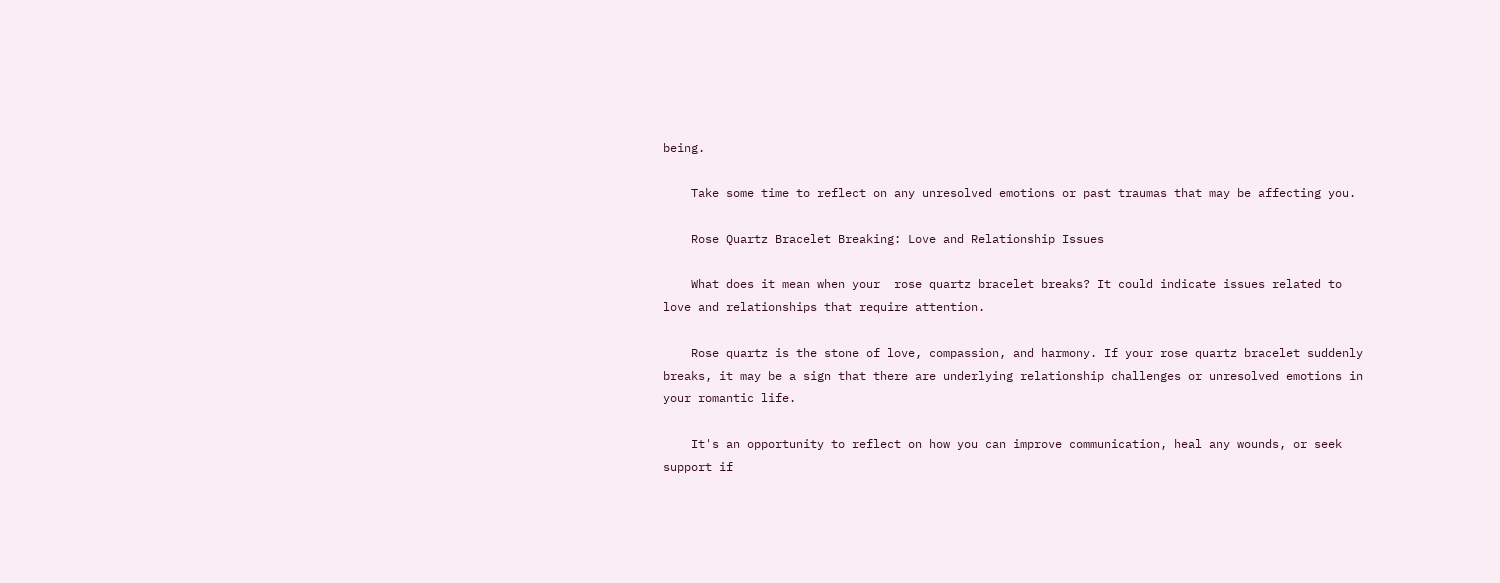being.

    Take some time to reflect on any unresolved emotions or past traumas that may be affecting you.

    Rose Quartz Bracelet Breaking: Love and Relationship Issues

    What does it mean when your  rose quartz bracelet breaks? It could indicate issues related to love and relationships that require attention.

    Rose quartz is the stone of love, compassion, and harmony. If your rose quartz bracelet suddenly breaks, it may be a sign that there are underlying relationship challenges or unresolved emotions in your romantic life.

    It's an opportunity to reflect on how you can improve communication, heal any wounds, or seek support if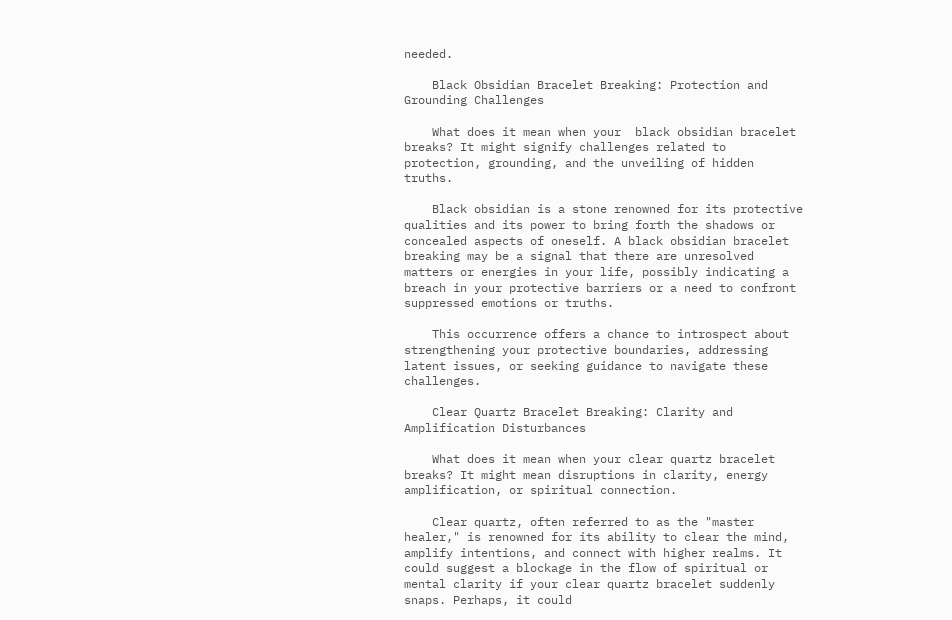needed.

    Black Obsidian Bracelet Breaking: Protection and Grounding Challenges

    What does it mean when your  black obsidian bracelet breaks? It might signify challenges related to protection, grounding, and the unveiling of hidden truths.

    Black obsidian is a stone renowned for its protective qualities and its power to bring forth the shadows or concealed aspects of oneself. A black obsidian bracelet breaking may be a signal that there are unresolved matters or energies in your life, possibly indicating a breach in your protective barriers or a need to confront suppressed emotions or truths.

    This occurrence offers a chance to introspect about strengthening your protective boundaries, addressing latent issues, or seeking guidance to navigate these challenges.

    Clear Quartz Bracelet Breaking: Clarity and Amplification Disturbances

    What does it mean when your clear quartz bracelet breaks? It might mean disruptions in clarity, energy amplification, or spiritual connection.

    Clear quartz, often referred to as the "master healer," is renowned for its ability to clear the mind, amplify intentions, and connect with higher realms. It could suggest a blockage in the flow of spiritual or mental clarity if your clear quartz bracelet suddenly snaps. Perhaps, it could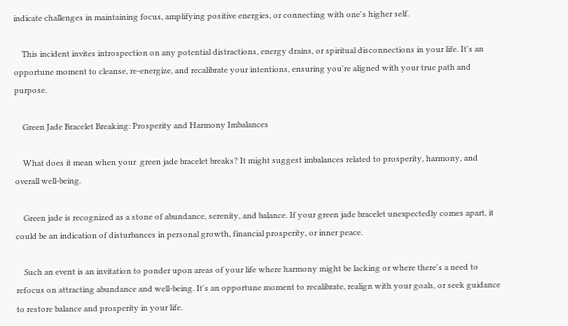indicate challenges in maintaining focus, amplifying positive energies, or connecting with one's higher self.

    This incident invites introspection on any potential distractions, energy drains, or spiritual disconnections in your life. It's an opportune moment to cleanse, re-energize, and recalibrate your intentions, ensuring you're aligned with your true path and purpose.

    Green Jade Bracelet Breaking: Prosperity and Harmony Imbalances

    What does it mean when your  green jade bracelet breaks? It might suggest imbalances related to prosperity, harmony, and overall well-being.

    Green jade is recognized as a stone of abundance, serenity, and balance. If your green jade bracelet unexpectedly comes apart, it could be an indication of disturbances in personal growth, financial prosperity, or inner peace.

    Such an event is an invitation to ponder upon areas of your life where harmony might be lacking or where there's a need to refocus on attracting abundance and well-being. It's an opportune moment to recalibrate, realign with your goals, or seek guidance to restore balance and prosperity in your life.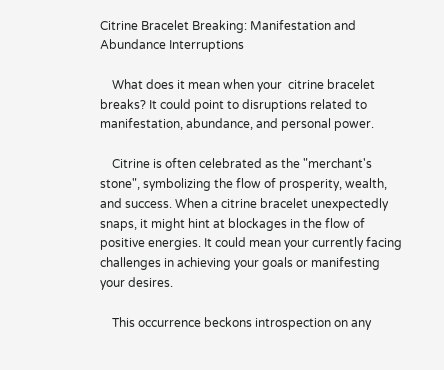Citrine Bracelet Breaking: Manifestation and Abundance Interruptions

    What does it mean when your  citrine bracelet breaks? It could point to disruptions related to manifestation, abundance, and personal power.

    Citrine is often celebrated as the "merchant's stone", symbolizing the flow of prosperity, wealth, and success. When a citrine bracelet unexpectedly snaps, it might hint at blockages in the flow of positive energies. It could mean your currently facing challenges in achieving your goals or manifesting your desires.

    This occurrence beckons introspection on any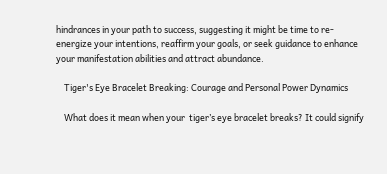hindrances in your path to success, suggesting it might be time to re-energize your intentions, reaffirm your goals, or seek guidance to enhance your manifestation abilities and attract abundance.

    Tiger's Eye Bracelet Breaking: Courage and Personal Power Dynamics

    What does it mean when your  tiger’s eye bracelet breaks? It could signify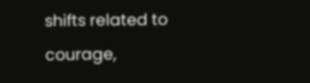shifts related to courage,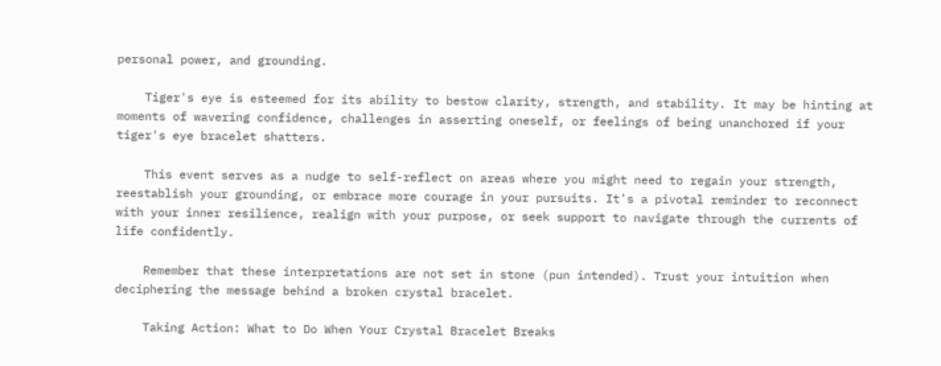personal power, and grounding.

    Tiger's eye is esteemed for its ability to bestow clarity, strength, and stability. It may be hinting at moments of wavering confidence, challenges in asserting oneself, or feelings of being unanchored if your tiger's eye bracelet shatters.

    This event serves as a nudge to self-reflect on areas where you might need to regain your strength, reestablish your grounding, or embrace more courage in your pursuits. It's a pivotal reminder to reconnect with your inner resilience, realign with your purpose, or seek support to navigate through the currents of life confidently.

    Remember that these interpretations are not set in stone (pun intended). Trust your intuition when deciphering the message behind a broken crystal bracelet.

    Taking Action: What to Do When Your Crystal Bracelet Breaks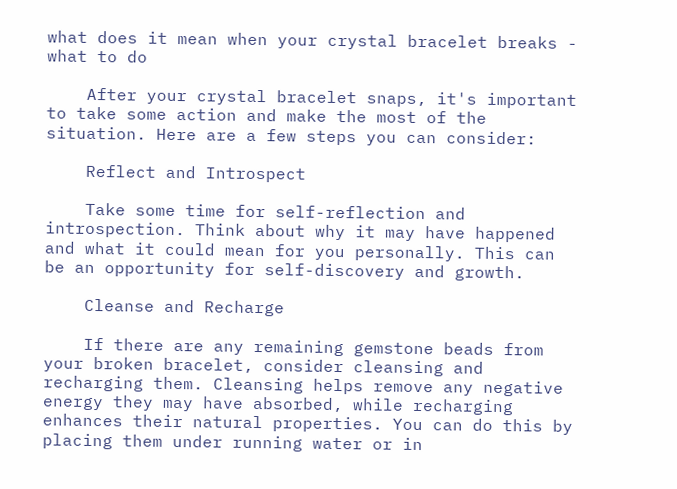what does it mean when your crystal bracelet breaks - what to do

    After your crystal bracelet snaps, it's important to take some action and make the most of the situation. Here are a few steps you can consider:

    Reflect and Introspect

    Take some time for self-reflection and introspection. Think about why it may have happened and what it could mean for you personally. This can be an opportunity for self-discovery and growth.

    Cleanse and Recharge

    If there are any remaining gemstone beads from your broken bracelet, consider cleansing and recharging them. Cleansing helps remove any negative energy they may have absorbed, while recharging enhances their natural properties. You can do this by placing them under running water or in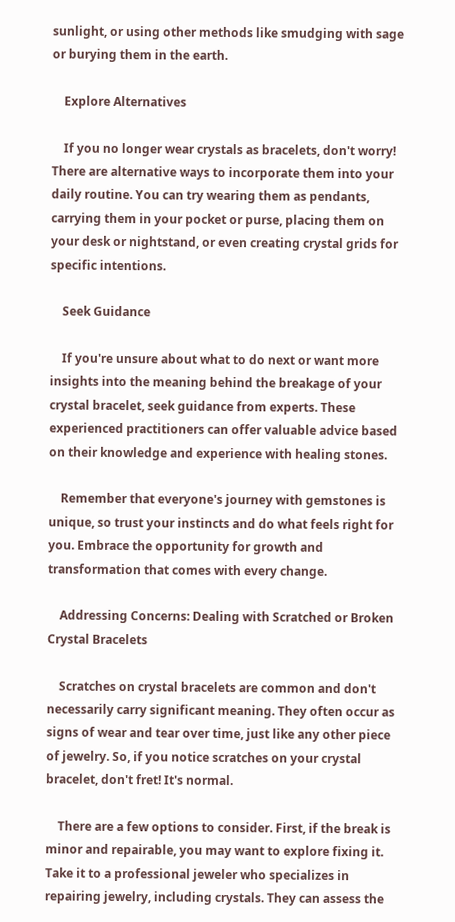sunlight, or using other methods like smudging with sage or burying them in the earth.

    Explore Alternatives

    If you no longer wear crystals as bracelets, don't worry! There are alternative ways to incorporate them into your daily routine. You can try wearing them as pendants, carrying them in your pocket or purse, placing them on your desk or nightstand, or even creating crystal grids for specific intentions.

    Seek Guidance

    If you're unsure about what to do next or want more insights into the meaning behind the breakage of your crystal bracelet, seek guidance from experts. These experienced practitioners can offer valuable advice based on their knowledge and experience with healing stones.

    Remember that everyone's journey with gemstones is unique, so trust your instincts and do what feels right for you. Embrace the opportunity for growth and transformation that comes with every change.

    Addressing Concerns: Dealing with Scratched or Broken Crystal Bracelets

    Scratches on crystal bracelets are common and don't necessarily carry significant meaning. They often occur as signs of wear and tear over time, just like any other piece of jewelry. So, if you notice scratches on your crystal bracelet, don't fret! It's normal.

    There are a few options to consider. First, if the break is minor and repairable, you may want to explore fixing it. Take it to a professional jeweler who specializes in repairing jewelry, including crystals. They can assess the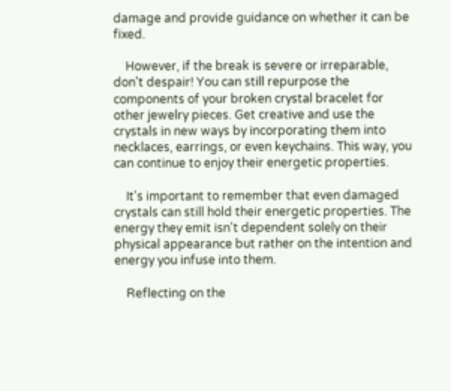damage and provide guidance on whether it can be fixed.

    However, if the break is severe or irreparable, don't despair! You can still repurpose the components of your broken crystal bracelet for other jewelry pieces. Get creative and use the crystals in new ways by incorporating them into necklaces, earrings, or even keychains. This way, you can continue to enjoy their energetic properties.

    It's important to remember that even damaged crystals can still hold their energetic properties. The energy they emit isn't dependent solely on their physical appearance but rather on the intention and energy you infuse into them.

    Reflecting on the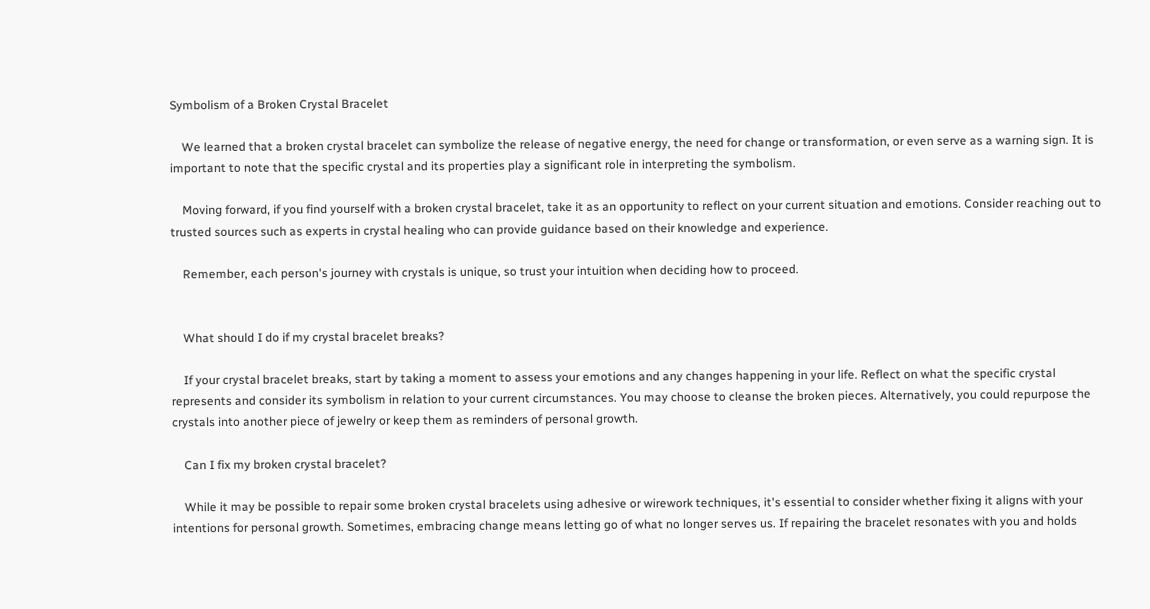Symbolism of a Broken Crystal Bracelet

    We learned that a broken crystal bracelet can symbolize the release of negative energy, the need for change or transformation, or even serve as a warning sign. It is important to note that the specific crystal and its properties play a significant role in interpreting the symbolism.

    Moving forward, if you find yourself with a broken crystal bracelet, take it as an opportunity to reflect on your current situation and emotions. Consider reaching out to trusted sources such as experts in crystal healing who can provide guidance based on their knowledge and experience.

    Remember, each person's journey with crystals is unique, so trust your intuition when deciding how to proceed.


    What should I do if my crystal bracelet breaks?

    If your crystal bracelet breaks, start by taking a moment to assess your emotions and any changes happening in your life. Reflect on what the specific crystal represents and consider its symbolism in relation to your current circumstances. You may choose to cleanse the broken pieces. Alternatively, you could repurpose the crystals into another piece of jewelry or keep them as reminders of personal growth.

    Can I fix my broken crystal bracelet?

    While it may be possible to repair some broken crystal bracelets using adhesive or wirework techniques, it's essential to consider whether fixing it aligns with your intentions for personal growth. Sometimes, embracing change means letting go of what no longer serves us. If repairing the bracelet resonates with you and holds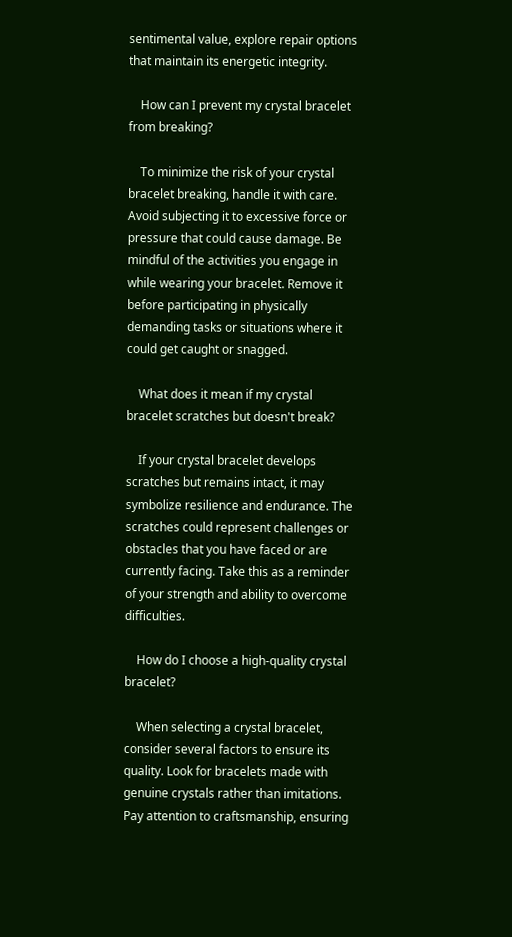sentimental value, explore repair options that maintain its energetic integrity.

    How can I prevent my crystal bracelet from breaking?

    To minimize the risk of your crystal bracelet breaking, handle it with care. Avoid subjecting it to excessive force or pressure that could cause damage. Be mindful of the activities you engage in while wearing your bracelet. Remove it before participating in physically demanding tasks or situations where it could get caught or snagged.

    What does it mean if my crystal bracelet scratches but doesn't break?

    If your crystal bracelet develops scratches but remains intact, it may symbolize resilience and endurance. The scratches could represent challenges or obstacles that you have faced or are currently facing. Take this as a reminder of your strength and ability to overcome difficulties.

    How do I choose a high-quality crystal bracelet?

    When selecting a crystal bracelet, consider several factors to ensure its quality. Look for bracelets made with genuine crystals rather than imitations. Pay attention to craftsmanship, ensuring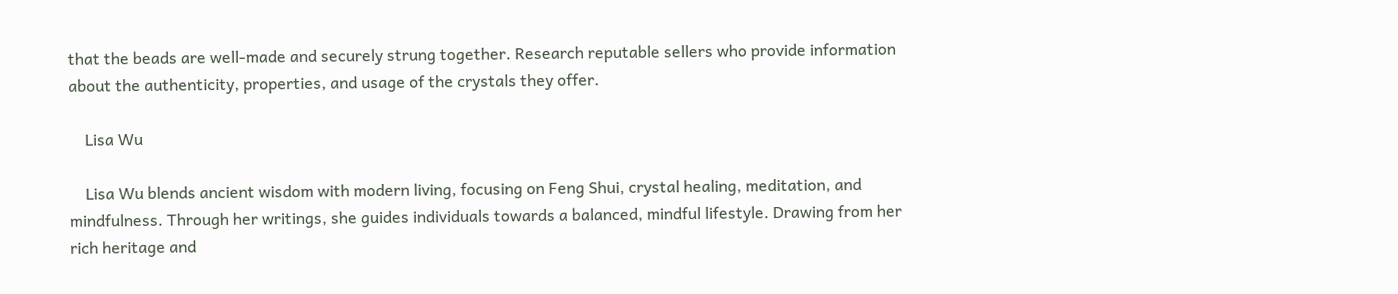that the beads are well-made and securely strung together. Research reputable sellers who provide information about the authenticity, properties, and usage of the crystals they offer.

    Lisa Wu

    Lisa Wu blends ancient wisdom with modern living, focusing on Feng Shui, crystal healing, meditation, and mindfulness. Through her writings, she guides individuals towards a balanced, mindful lifestyle. Drawing from her rich heritage and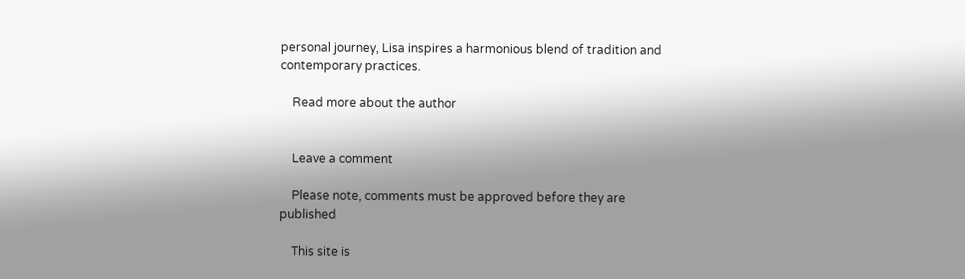personal journey, Lisa inspires a harmonious blend of tradition and contemporary practices.

    Read more about the author


    Leave a comment

    Please note, comments must be approved before they are published

    This site is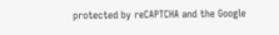protected by reCAPTCHA and the Google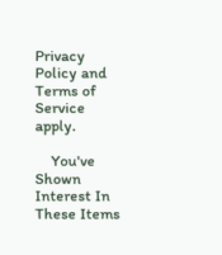Privacy Policy and Terms of Service apply.

    You've Shown Interest In These Items